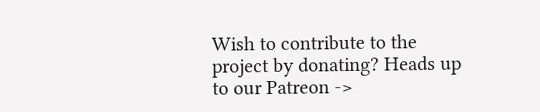Wish to contribute to the project by donating? Heads up to our Patreon ->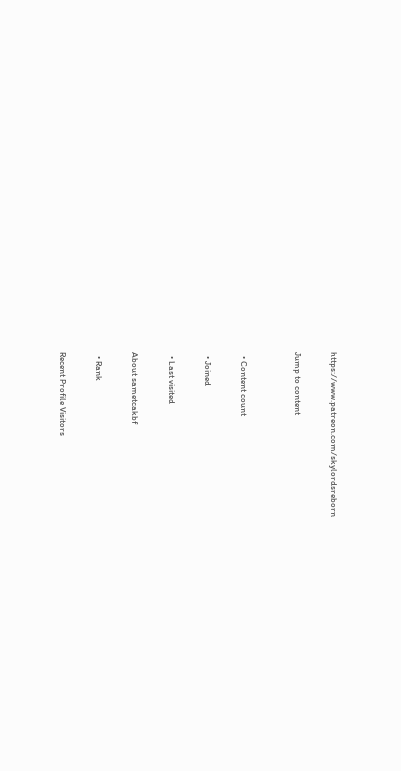https://www.patreon.com/skylordsreborn

Jump to content


  • Content count

  • Joined

  • Last visited

About sametcakbf

  • Rank

Recent Profile Visitors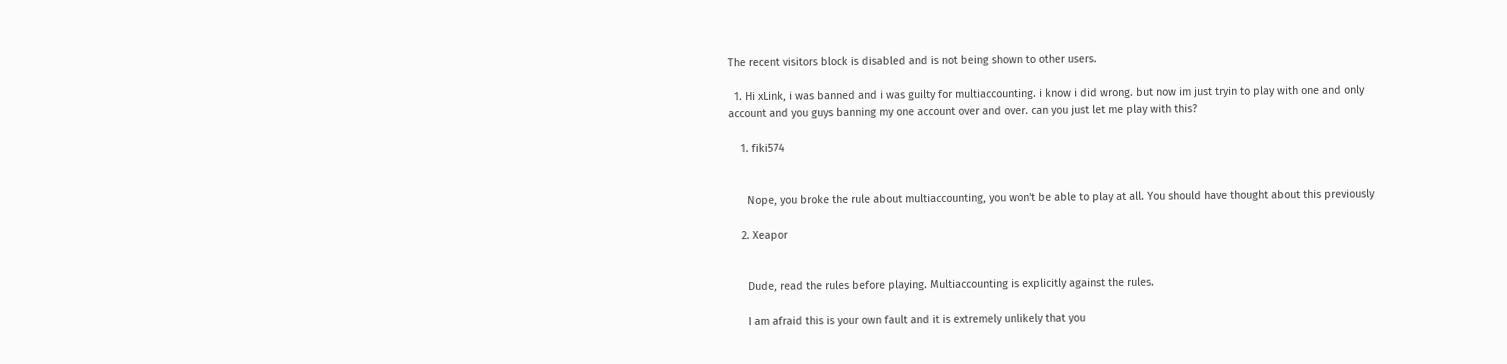The recent visitors block is disabled and is not being shown to other users.

  1. Hi xLink, i was banned and i was guilty for multiaccounting. i know i did wrong. but now im just tryin to play with one and only account and you guys banning my one account over and over. can you just let me play with this?

    1. fiki574


      Nope, you broke the rule about multiaccounting, you won't be able to play at all. You should have thought about this previously

    2. Xeapor


      Dude, read the rules before playing. Multiaccounting is explicitly against the rules.

      I am afraid this is your own fault and it is extremely unlikely that you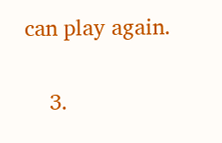can play again.

    3.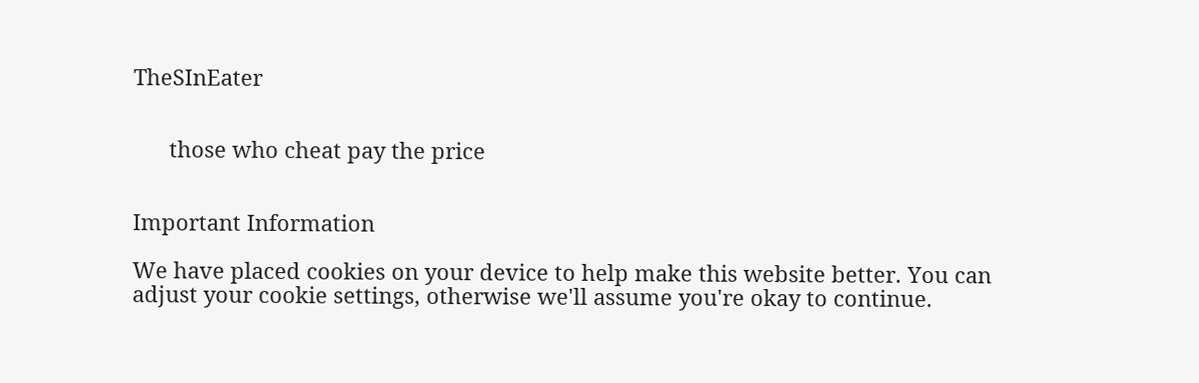TheSInEater


      those who cheat pay the price


Important Information

We have placed cookies on your device to help make this website better. You can adjust your cookie settings, otherwise we'll assume you're okay to continue.